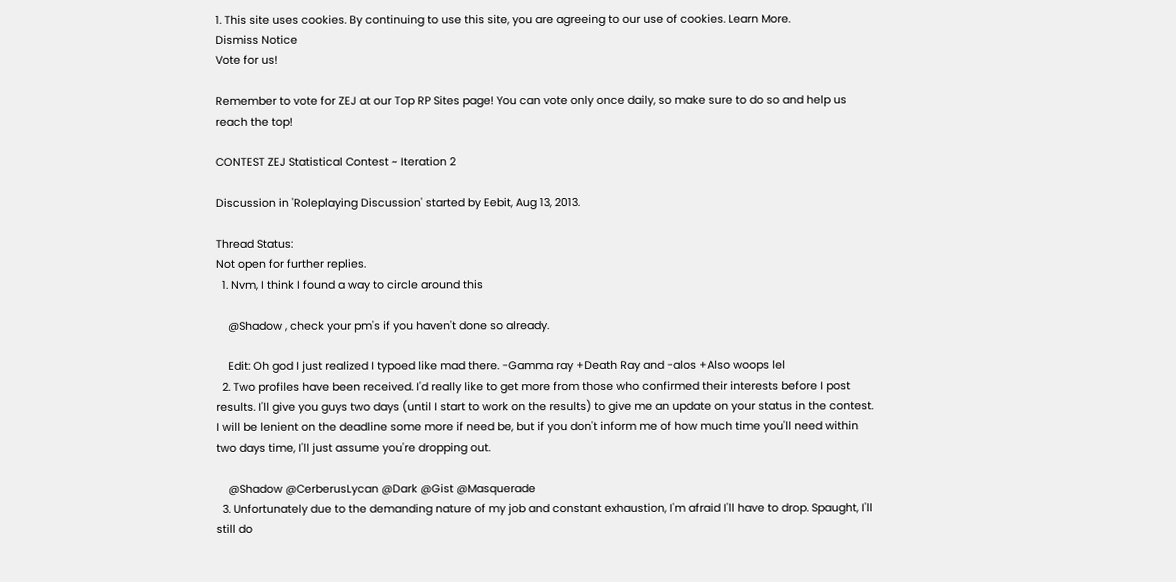1. This site uses cookies. By continuing to use this site, you are agreeing to our use of cookies. Learn More.
Dismiss Notice
Vote for us!

Remember to vote for ZEJ at our Top RP Sites page! You can vote only once daily, so make sure to do so and help us reach the top!

CONTEST ZEJ Statistical Contest ~ Iteration 2

Discussion in 'Roleplaying Discussion' started by Eebit, Aug 13, 2013.

Thread Status:
Not open for further replies.
  1. Nvm, I think I found a way to circle around this

    @Shadow , check your pm's if you haven't done so already.

    Edit: Oh god I just realized I typoed like mad there. -Gamma ray +Death Ray and -alos +Also woops lel
  2. Two profiles have been received. I'd really like to get more from those who confirmed their interests before I post results. I'll give you guys two days (until I start to work on the results) to give me an update on your status in the contest. I will be lenient on the deadline some more if need be, but if you don't inform me of how much time you'll need within two days time, I'll just assume you're dropping out.

    @Shadow @CerberusLycan @Dark @Gist @Masquerade
  3. Unfortunately due to the demanding nature of my job and constant exhaustion, I'm afraid I'll have to drop. Spaught, I'll still do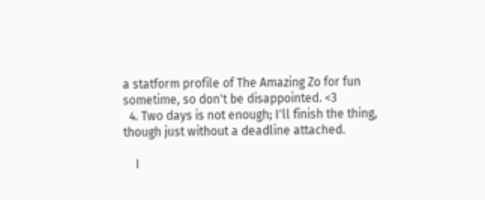a statform profile of The Amazing Zo for fun sometime, so don't be disappointed. <3
  4. Two days is not enough; I'll finish the thing, though just without a deadline attached.

    I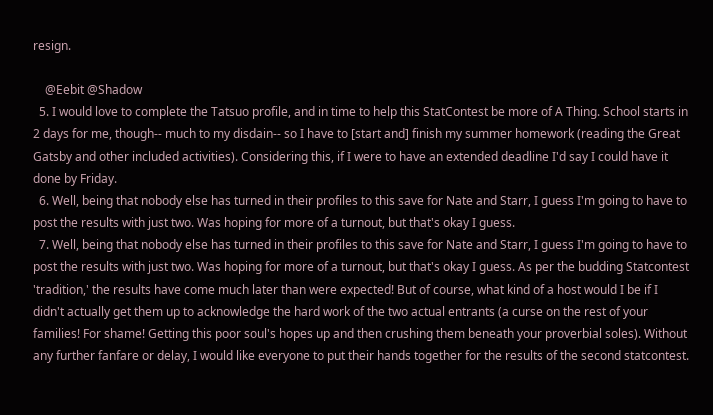resign.

    @Eebit @Shadow
  5. I would love to complete the Tatsuo profile, and in time to help this StatContest be more of A Thing. School starts in 2 days for me, though-- much to my disdain-- so I have to [start and] finish my summer homework (reading the Great Gatsby and other included activities). Considering this, if I were to have an extended deadline I'd say I could have it done by Friday.
  6. Well, being that nobody else has turned in their profiles to this save for Nate and Starr, I guess I'm going to have to post the results with just two. Was hoping for more of a turnout, but that's okay I guess.
  7. Well, being that nobody else has turned in their profiles to this save for Nate and Starr, I guess I'm going to have to post the results with just two. Was hoping for more of a turnout, but that's okay I guess. As per the budding Statcontest 'tradition,' the results have come much later than were expected! But of course, what kind of a host would I be if I didn't actually get them up to acknowledge the hard work of the two actual entrants (a curse on the rest of your families! For shame! Getting this poor soul's hopes up and then crushing them beneath your proverbial soles). Without any further fanfare or delay, I would like everyone to put their hands together for the results of the second statcontest.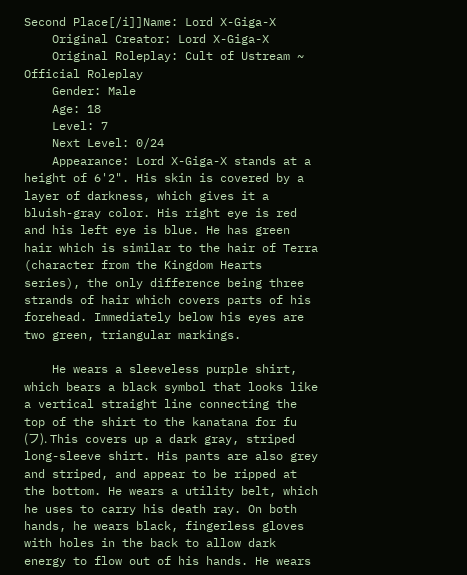Second Place[/i]]Name: Lord X-Giga-X
    Original Creator: Lord X-Giga-X
    Original Roleplay: Cult of Ustream ~ Official Roleplay
    Gender: Male
    Age: 18
    Level: 7
    Next Level: 0/24
    Appearance: Lord X-Giga-X stands at a height of 6'2". His skin is covered by a layer of darkness, which gives it a bluish-gray color. His right eye is red and his left eye is blue. He has green hair which is similar to the hair of Terra (character from the Kingdom Hearts series), the only difference being three strands of hair which covers parts of his forehead. Immediately below his eyes are two green, triangular markings.

    He wears a sleeveless purple shirt, which bears a black symbol that looks like a vertical straight line connecting the top of the shirt to the kanatana for fu (フ). This covers up a dark gray, striped long-sleeve shirt. His pants are also grey and striped, and appear to be ripped at the bottom. He wears a utility belt, which he uses to carry his death ray. On both hands, he wears black, fingerless gloves with holes in the back to allow dark energy to flow out of his hands. He wears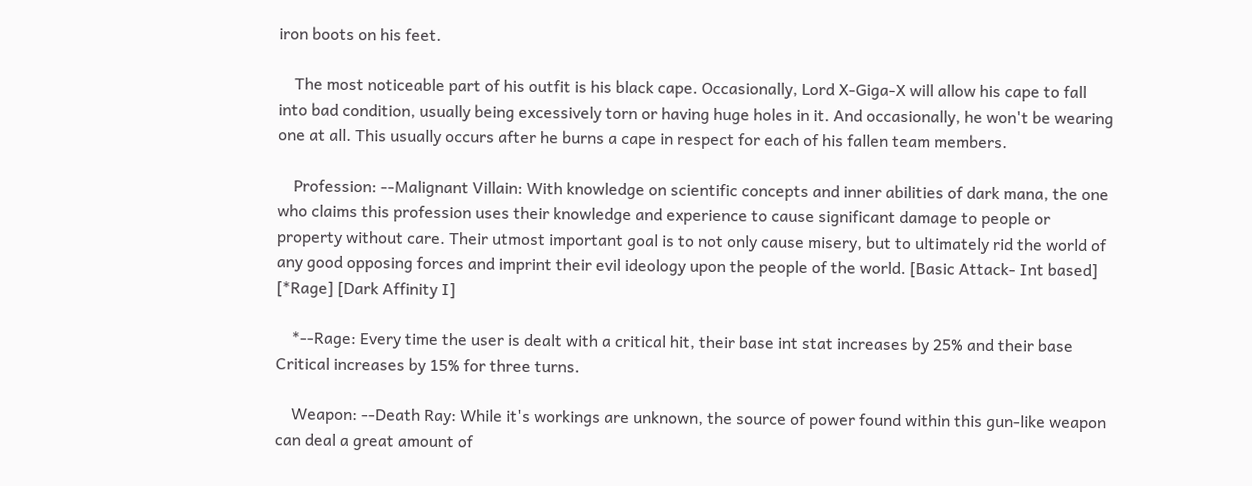iron boots on his feet.

    The most noticeable part of his outfit is his black cape. Occasionally, Lord X-Giga-X will allow his cape to fall into bad condition, usually being excessively torn or having huge holes in it. And occasionally, he won't be wearing one at all. This usually occurs after he burns a cape in respect for each of his fallen team members.

    Profession: --Malignant Villain: With knowledge on scientific concepts and inner abilities of dark mana, the one who claims this profession uses their knowledge and experience to cause significant damage to people or property without care. Their utmost important goal is to not only cause misery, but to ultimately rid the world of any good opposing forces and imprint their evil ideology upon the people of the world. [Basic Attack- Int based] [*Rage] [Dark Affinity I]

    *--Rage: Every time the user is dealt with a critical hit, their base int stat increases by 25% and their base Critical increases by 15% for three turns.

    Weapon: --Death Ray: While it's workings are unknown, the source of power found within this gun-like weapon can deal a great amount of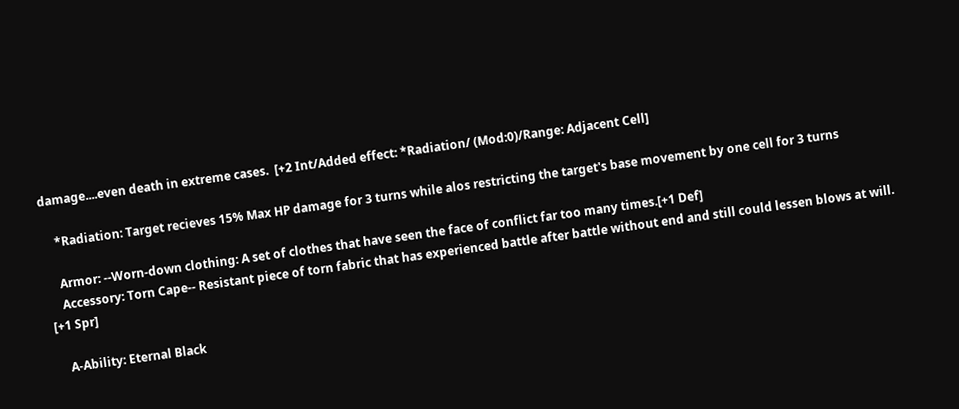damage....even death in extreme cases.  [+2 Int/Added effect: *Radiation/ (Mod:0)/Range: Adjacent Cell]

    *Radiation: Target recieves 15% Max HP damage for 3 turns while alos restricting the target's base movement by one cell for 3 turns

    Armor: --Worn-down clothing: A set of clothes that have seen the face of conflict far too many times.[+1 Def]
    Accessory: Torn Cape-- Resistant piece of torn fabric that has experienced battle after battle without end and still could lessen blows at will. [+1 Spr]

    A-Ability: Eternal Black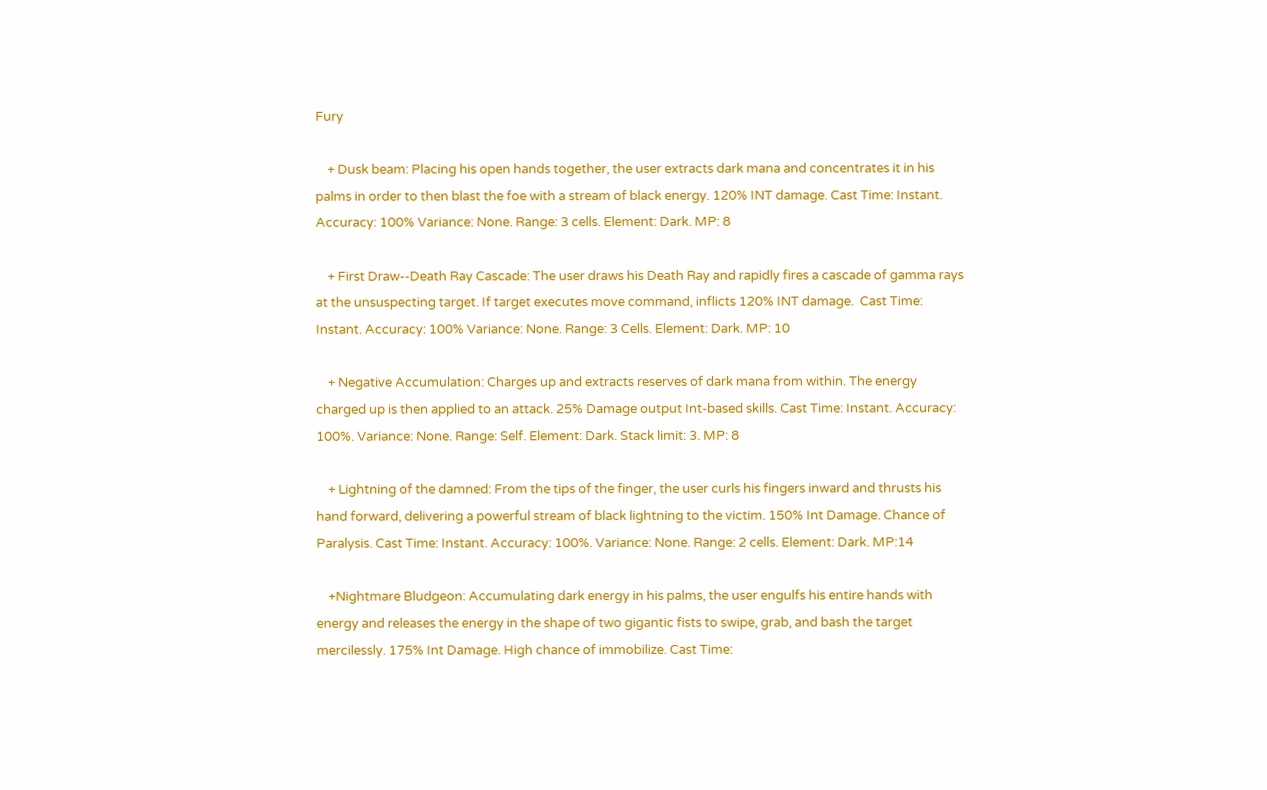Fury

    + Dusk beam: Placing his open hands together, the user extracts dark mana and concentrates it in his palms in order to then blast the foe with a stream of black energy. 120% INT damage. Cast Time: Instant. Accuracy: 100% Variance: None. Range: 3 cells. Element: Dark. MP: 8

    + First Draw--Death Ray Cascade: The user draws his Death Ray and rapidly fires a cascade of gamma rays at the unsuspecting target. If target executes move command, inflicts 120% INT damage.  Cast Time: Instant. Accuracy: 100% Variance: None. Range: 3 Cells. Element: Dark. MP: 10

    + Negative Accumulation: Charges up and extracts reserves of dark mana from within. The energy charged up is then applied to an attack. 25% Damage output Int-based skills. Cast Time: Instant. Accuracy: 100%. Variance: None. Range: Self. Element: Dark. Stack limit: 3. MP: 8

    + Lightning of the damned: From the tips of the finger, the user curls his fingers inward and thrusts his hand forward, delivering a powerful stream of black lightning to the victim. 150% Int Damage. Chance of Paralysis. Cast Time: Instant. Accuracy: 100%. Variance: None. Range: 2 cells. Element: Dark. MP:14

    +Nightmare Bludgeon: Accumulating dark energy in his palms, the user engulfs his entire hands with energy and releases the energy in the shape of two gigantic fists to swipe, grab, and bash the target mercilessly. 175% Int Damage. High chance of immobilize. Cast Time: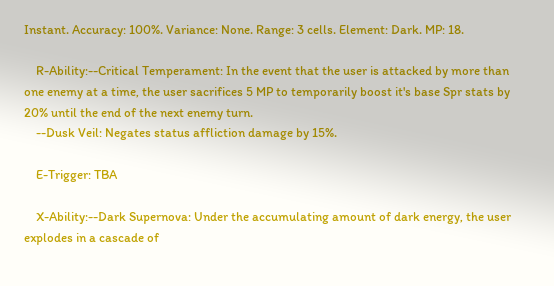Instant. Accuracy: 100%. Variance: None. Range: 3 cells. Element: Dark. MP: 18.

    R-Ability:--Critical Temperament: In the event that the user is attacked by more than one enemy at a time, the user sacrifices 5 MP to temporarily boost it's base Spr stats by 20% until the end of the next enemy turn.
    --Dusk Veil: Negates status affliction damage by 15%.

    E-Trigger: TBA

    X-Ability:--Dark Supernova: Under the accumulating amount of dark energy, the user explodes in a cascade of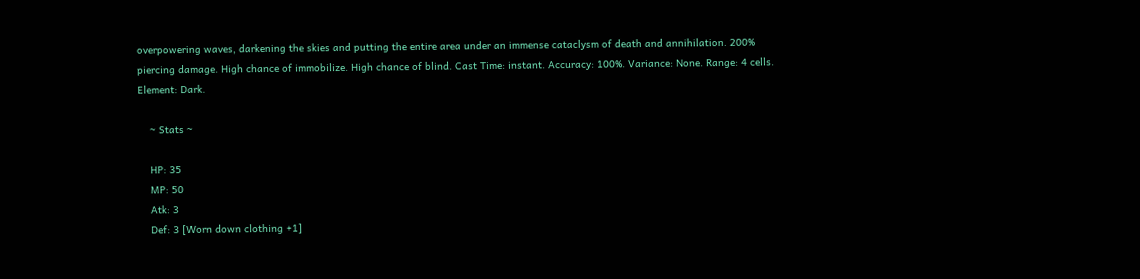overpowering waves, darkening the skies and putting the entire area under an immense cataclysm of death and annihilation. 200% piercing damage. High chance of immobilize. High chance of blind. Cast Time: instant. Accuracy: 100%. Variance: None. Range: 4 cells. Element: Dark.

    ~ Stats ~

    HP: 35
    MP: 50
    Atk: 3
    Def: 3 [Worn down clothing +1]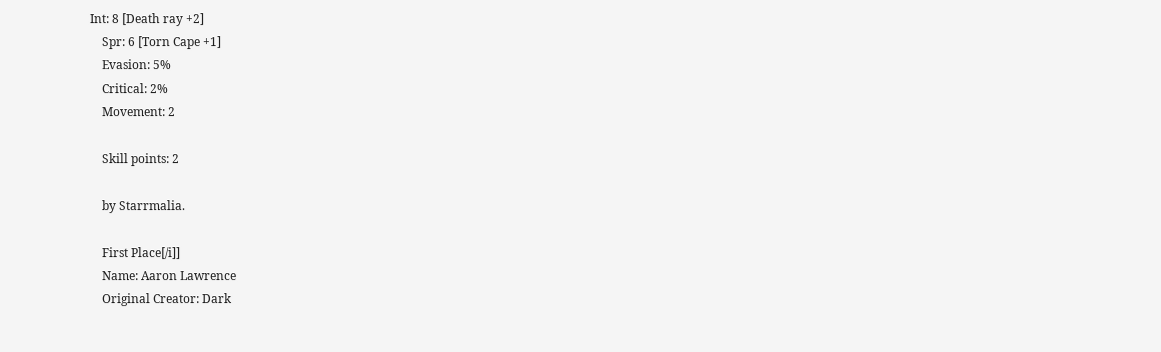Int: 8 [Death ray +2]
    Spr: 6 [Torn Cape +1]
    Evasion: 5%
    Critical: 2%
    Movement: 2

    Skill points: 2

    by Starrmalia.

    First Place[/i]]
    Name: Aaron Lawrence
    Original Creator: Dark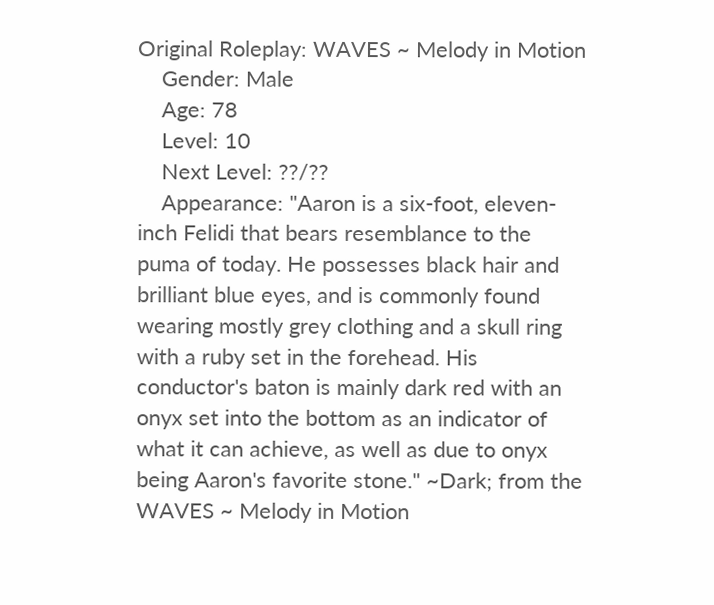Original Roleplay: WAVES ~ Melody in Motion
    Gender: Male
    Age: 78
    Level: 10
    Next Level: ??/??
    Appearance: "Aaron is a six-foot, eleven-inch Felidi that bears resemblance to the puma of today. He possesses black hair and brilliant blue eyes, and is commonly found wearing mostly grey clothing and a skull ring with a ruby set in the forehead. His conductor's baton is mainly dark red with an onyx set into the bottom as an indicator of what it can achieve, as well as due to onyx being Aaron's favorite stone." ~Dark; from the WAVES ~ Melody in Motion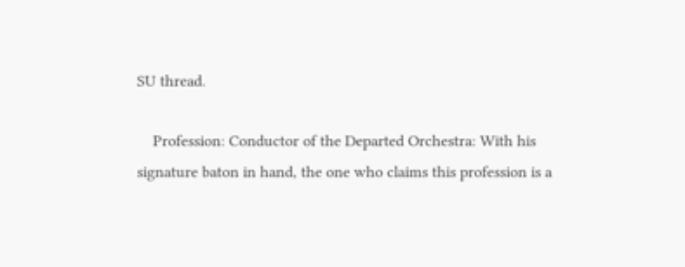SU thread.

    Profession: Conductor of the Departed Orchestra: With his signature baton in hand, the one who claims this profession is a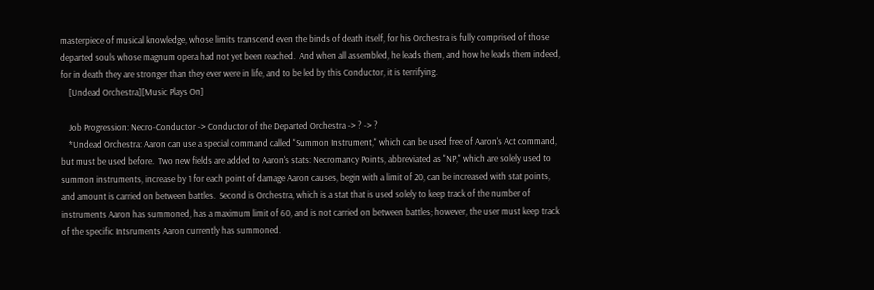masterpiece of musical knowledge, whose limits transcend even the binds of death itself, for his Orchestra is fully comprised of those departed souls whose magnum opera had not yet been reached.  And when all assembled, he leads them, and how he leads them indeed, for in death they are stronger than they ever were in life, and to be led by this Conductor, it is terrifying.
    [Undead Orchestra][Music Plays On]

    Job Progression: Necro-Conductor -> Conductor of the Departed Orchestra -> ? -> ?
    *Undead Orchestra: Aaron can use a special command called "Summon Instrument," which can be used free of Aaron's Act command, but must be used before.  Two new fields are added to Aaron's stats: Necromancy Points, abbreviated as "NP," which are solely used to summon instruments, increase by 1 for each point of damage Aaron causes, begin with a limit of 20, can be increased with stat points, and amount is carried on between battles.  Second is Orchestra, which is a stat that is used solely to keep track of the number of instruments Aaron has summoned, has a maximum limit of 60, and is not carried on between battles; however, the user must keep track of the specific Intsruments Aaron currently has summoned.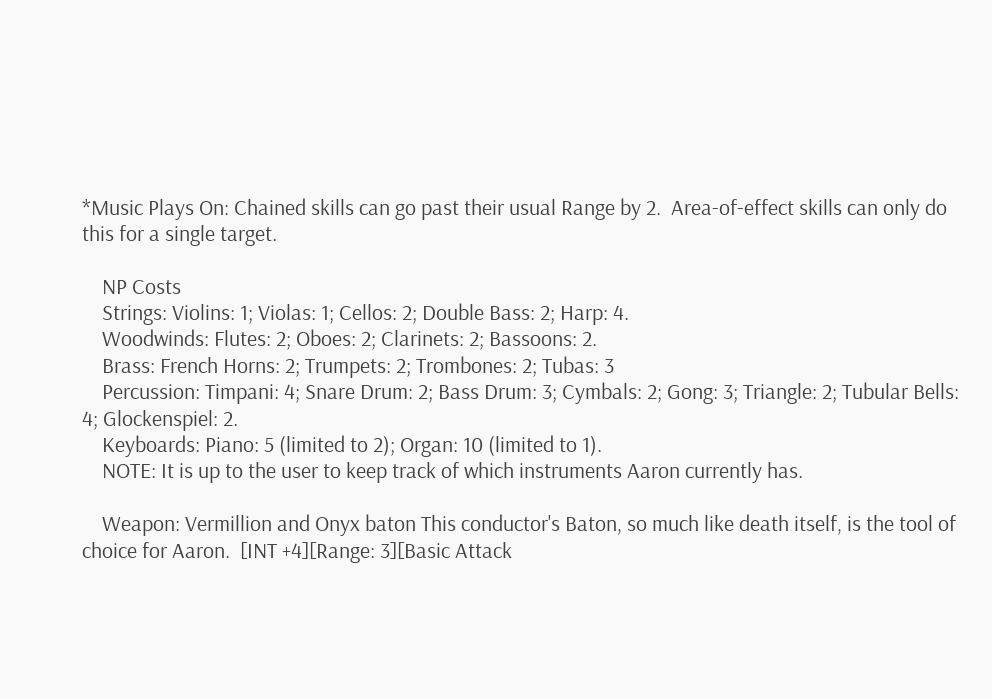*Music Plays On: Chained skills can go past their usual Range by 2.  Area-of-effect skills can only do this for a single target.

    NP Costs
    Strings: Violins: 1; Violas: 1; Cellos: 2; Double Bass: 2; Harp: 4.
    Woodwinds: Flutes: 2; Oboes: 2; Clarinets: 2; Bassoons: 2.
    Brass: French Horns: 2; Trumpets: 2; Trombones: 2; Tubas: 3
    Percussion: Timpani: 4; Snare Drum: 2; Bass Drum: 3; Cymbals: 2; Gong: 3; Triangle: 2; Tubular Bells: 4; Glockenspiel: 2.
    Keyboards: Piano: 5 (limited to 2); Organ: 10 (limited to 1).
    NOTE: It is up to the user to keep track of which instruments Aaron currently has.

    Weapon: Vermillion and Onyx baton This conductor's Baton, so much like death itself, is the tool of choice for Aaron.  [INT +4][Range: 3][Basic Attack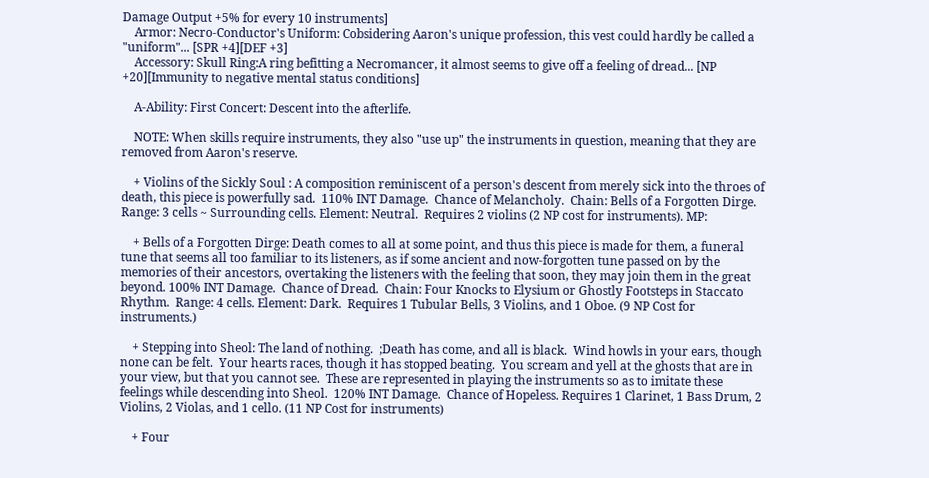Damage Output +5% for every 10 instruments]
    Armor: Necro-Conductor's Uniform: Cobsidering Aaron's unique profession, this vest could hardly be called a "uniform"... [SPR +4][DEF +3]
    Accessory: Skull Ring:A ring befitting a Necromancer, it almost seems to give off a feeling of dread... [NP +20][Immunity to negative mental status conditions]

    A-Ability: First Concert: Descent into the afterlife.

    NOTE: When skills require instruments, they also "use up" the instruments in question, meaning that they are removed from Aaron's reserve.

    + Violins of the Sickly Soul : A composition reminiscent of a person's descent from merely sick into the throes of death, this piece is powerfully sad.  110% INT Damage.  Chance of Melancholy.  Chain: Bells of a Forgotten Dirge. Range: 3 cells ~ Surrounding cells. Element: Neutral.  Requires 2 violins (2 NP cost for instruments). MP:

    + Bells of a Forgotten Dirge: Death comes to all at some point, and thus this piece is made for them, a funeral tune that seems all too familiar to its listeners, as if some ancient and now-forgotten tune passed on by the memories of their ancestors, overtaking the listeners with the feeling that soon, they may join them in the great beyond. 100% INT Damage.  Chance of Dread.  Chain: Four Knocks to Elysium or Ghostly Footsteps in Staccato Rhythm.  Range: 4 cells. Element: Dark.  Requires 1 Tubular Bells, 3 Violins, and 1 Oboe. (9 NP Cost for instruments.)

    + Stepping into Sheol: The land of nothing.  ;Death has come, and all is black.  Wind howls in your ears, though none can be felt.  Your hearts races, though it has stopped beating.  You scream and yell at the ghosts that are in your view, but that you cannot see.  These are represented in playing the instruments so as to imitate these feelings while descending into Sheol.  120% INT Damage.  Chance of Hopeless. Requires 1 Clarinet, 1 Bass Drum, 2 Violins, 2 Violas, and 1 cello. (11 NP Cost for instruments)

    + Four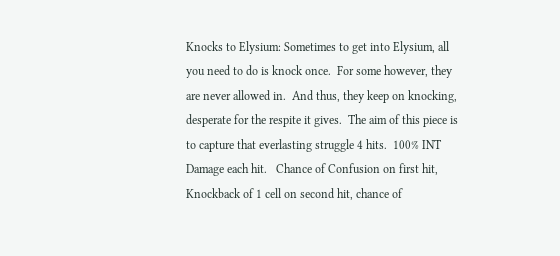Knocks to Elysium: Sometimes to get into Elysium, all you need to do is knock once.  For some however, they are never allowed in.  And thus, they keep on knocking, desperate for the respite it gives.  The aim of this piece is to capture that everlasting struggle 4 hits.  100% INT Damage each hit.   Chance of Confusion on first hit, Knockback of 1 cell on second hit, chance of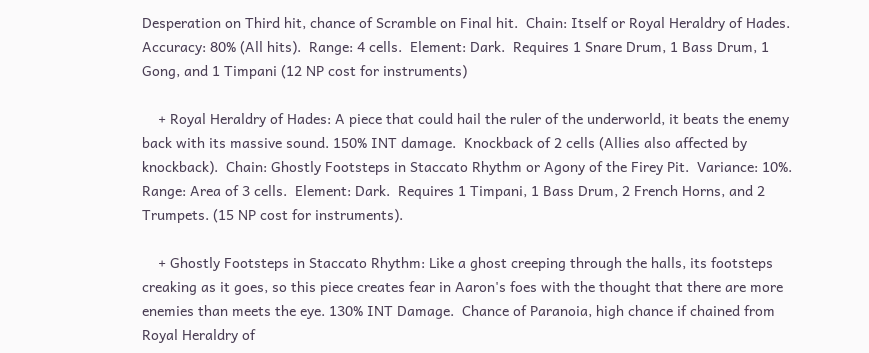Desperation on Third hit, chance of Scramble on Final hit.  Chain: Itself or Royal Heraldry of Hades.  Accuracy: 80% (All hits).  Range: 4 cells.  Element: Dark.  Requires 1 Snare Drum, 1 Bass Drum, 1 Gong, and 1 Timpani (12 NP cost for instruments)

    + Royal Heraldry of Hades: A piece that could hail the ruler of the underworld, it beats the enemy back with its massive sound. 150% INT damage.  Knockback of 2 cells (Allies also affected by knockback).  Chain: Ghostly Footsteps in Staccato Rhythm or Agony of the Firey Pit.  Variance: 10%.  Range: Area of 3 cells.  Element: Dark.  Requires 1 Timpani, 1 Bass Drum, 2 French Horns, and 2 Trumpets. (15 NP cost for instruments).

    + Ghostly Footsteps in Staccato Rhythm: Like a ghost creeping through the halls, its footsteps creaking as it goes, so this piece creates fear in Aaron's foes with the thought that there are more enemies than meets the eye. 130% INT Damage.  Chance of Paranoia, high chance if chained from Royal Heraldry of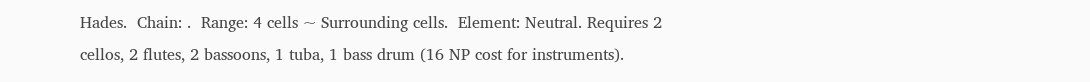Hades.  Chain: .  Range: 4 cells ~ Surrounding cells.  Element: Neutral. Requires 2 cellos, 2 flutes, 2 bassoons, 1 tuba, 1 bass drum (16 NP cost for instruments).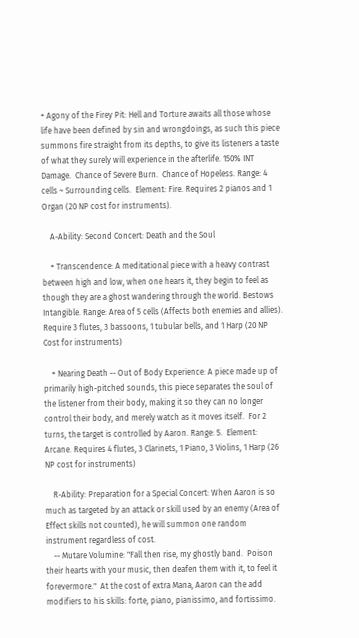+ Agony of the Firey Pit: Hell and Torture awaits all those whose life have been defined by sin and wrongdoings, as such this piece summons fire straight from its depths, to give its listeners a taste of what they surely will experience in the afterlife. 150% INT Damage.  Chance of Severe Burn.  Chance of Hopeless. Range: 4 cells ~ Surrounding cells.  Element: Fire. Requires 2 pianos and 1 Organ (20 NP cost for instruments).

    A-Ability: Second Concert: Death and the Soul

    + Transcendence: A meditational piece with a heavy contrast between high and low, when one hears it, they begin to feel as though they are a ghost wandering through the world. Bestows Intangible. Range: Area of 5 cells (Affects both enemies and allies).  Require 3 flutes, 3 bassoons, 1 tubular bells, and 1 Harp (20 NP Cost for instruments)

    + Nearing Death -- Out of Body Experience: A piece made up of primarily high-pitched sounds, this piece separates the soul of the listener from their body, making it so they can no longer control their body, and merely watch as it moves itself.  For 2 turns, the target is controlled by Aaron. Range: 5.  Element: Arcane. Requires 4 flutes, 3 Clarinets, 1 Piano, 3 Violins, 1 Harp (26 NP cost for instruments)

    R-Ability: Preparation for a Special Concert: When Aaron is so much as targeted by an attack or skill used by an enemy (Area of Effect skills not counted), he will summon one random instrument regardless of cost.
    -- Mutare Volumine: "Fall then rise, my ghostly band.  Poison their hearts with your music, then deafen them with it, to feel it forevermore."  At the cost of extra Mana, Aaron can the add modifiers to his skills: forte, piano, pianissimo, and fortissimo.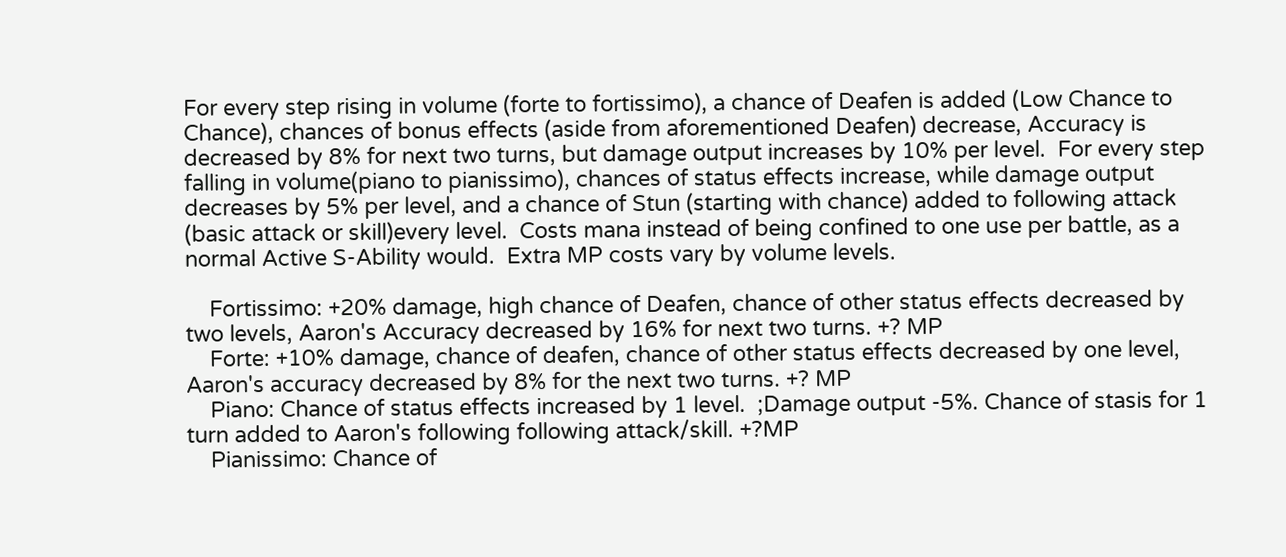For every step rising in volume (forte to fortissimo), a chance of Deafen is added (Low Chance to Chance), chances of bonus effects (aside from aforementioned Deafen) decrease, Accuracy is decreased by 8% for next two turns, but damage output increases by 10% per level.  For every step falling in volume(piano to pianissimo), chances of status effects increase, while damage output decreases by 5% per level, and a chance of Stun (starting with chance) added to following attack (basic attack or skill)every level.  Costs mana instead of being confined to one use per battle, as a normal Active S-Ability would.  Extra MP costs vary by volume levels.

    Fortissimo: +20% damage, high chance of Deafen, chance of other status effects decreased by two levels, Aaron's Accuracy decreased by 16% for next two turns. +? MP
    Forte: +10% damage, chance of deafen, chance of other status effects decreased by one level, Aaron's accuracy decreased by 8% for the next two turns. +? MP
    Piano: Chance of status effects increased by 1 level.  ;Damage output -5%. Chance of stasis for 1 turn added to Aaron's following following attack/skill. +?MP
    Pianissimo: Chance of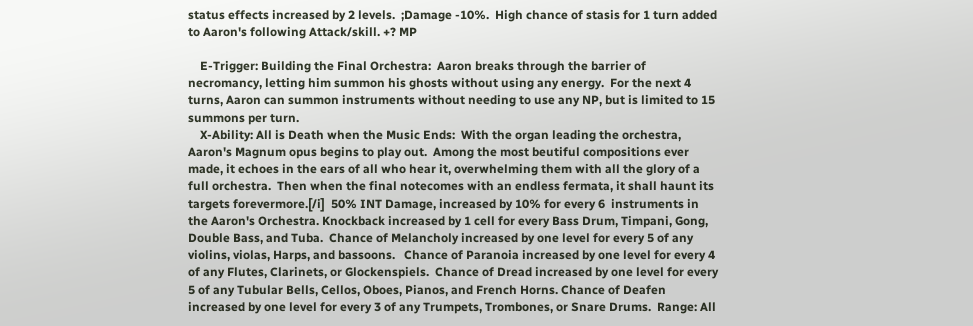status effects increased by 2 levels.  ;Damage -10%.  High chance of stasis for 1 turn added to Aaron's following Attack/skill. +? MP

    E-Trigger: Building the Final Orchestra:  Aaron breaks through the barrier of necromancy, letting him summon his ghosts without using any energy.  For the next 4 turns, Aaron can summon instruments without needing to use any NP, but is limited to 15 summons per turn.
    X-Ability: All is Death when the Music Ends:  With the organ leading the orchestra, Aaron's Magnum opus begins to play out.  Among the most beutiful compositions ever made, it echoes in the ears of all who hear it, overwhelming them with all the glory of a full orchestra.  Then when the final notecomes with an endless fermata, it shall haunt its targets forevermore.[/i]  50% INT Damage, increased by 10% for every 6  instruments in the Aaron's Orchestra. Knockback increased by 1 cell for every Bass Drum, Timpani, Gong, Double Bass, and Tuba.  Chance of Melancholy increased by one level for every 5 of any violins, violas, Harps, and bassoons.   Chance of Paranoia increased by one level for every 4 of any Flutes, Clarinets, or Glockenspiels.  Chance of Dread increased by one level for every 5 of any Tubular Bells, Cellos, Oboes, Pianos, and French Horns. Chance of Deafen increased by one level for every 3 of any Trumpets, Trombones, or Snare Drums.  Range: All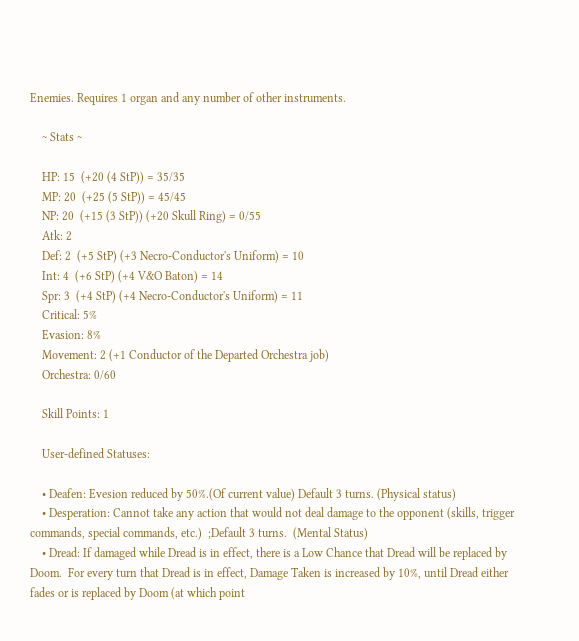Enemies. Requires 1 organ and any number of other instruments.

    ~ Stats ~

    HP: 15  (+20 (4 StP)) = 35/35
    MP: 20  (+25 (5 StP)) = 45/45
    NP: 20  (+15 (3 StP)) (+20 Skull Ring) = 0/55
    Atk: 2
    Def: 2  (+5 StP) (+3 Necro-Conductor's Uniform) = 10
    Int: 4  (+6 StP) (+4 V&O Baton) = 14
    Spr: 3  (+4 StP) (+4 Necro-Conductor's Uniform) = 11
    Critical: 5%
    Evasion: 8%
    Movement: 2 (+1 Conductor of the Departed Orchestra job)
    Orchestra: 0/60

    Skill Points: 1

    User-defined Statuses:

    • Deafen: Evesion reduced by 50%.(Of current value) Default 3 turns. (Physical status)
    • Desperation: Cannot take any action that would not deal damage to the opponent (skills, trigger commands, special commands, etc.)  ;Default 3 turns.  (Mental Status)
    • Dread: If damaged while Dread is in effect, there is a Low Chance that Dread will be replaced by Doom.  For every turn that Dread is in effect, Damage Taken is increased by 10%, until Dread either fades or is replaced by Doom (at which point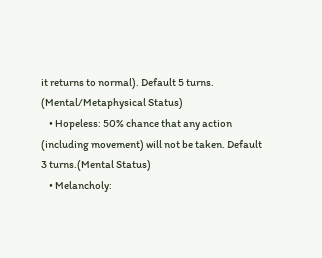it returns to normal). Default 5 turns. (Mental/Metaphysical Status)
    • Hopeless: 50% chance that any action (including movement) will not be taken. Default 3 turns.(Mental Status)
    • Melancholy: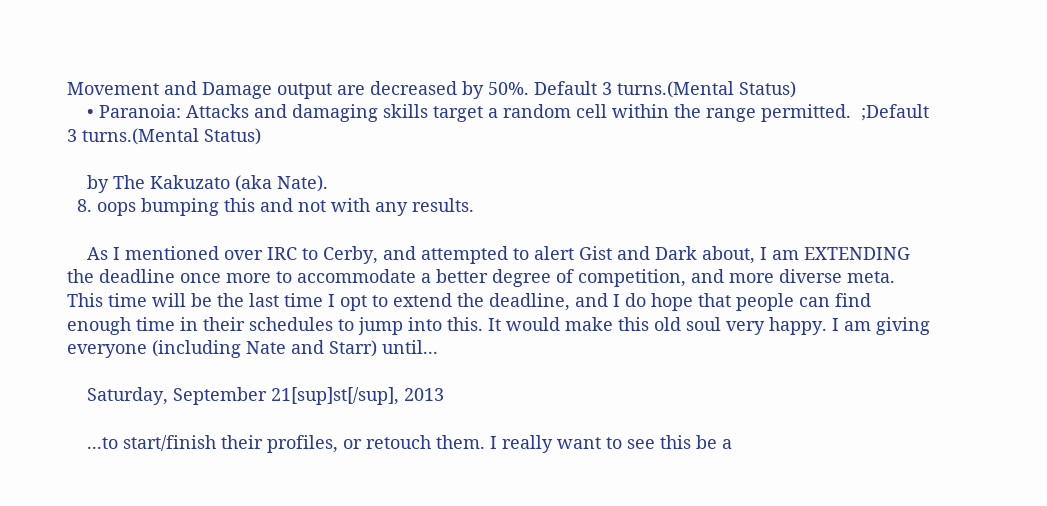Movement and Damage output are decreased by 50%. Default 3 turns.(Mental Status)
    • Paranoia: Attacks and damaging skills target a random cell within the range permitted.  ;Default 3 turns.(Mental Status)

    by The Kakuzato (aka Nate).
  8. oops bumping this and not with any results.

    As I mentioned over IRC to Cerby, and attempted to alert Gist and Dark about, I am EXTENDING the deadline once more to accommodate a better degree of competition, and more diverse meta. This time will be the last time I opt to extend the deadline, and I do hope that people can find enough time in their schedules to jump into this. It would make this old soul very happy. I am giving everyone (including Nate and Starr) until...

    Saturday, September 21[sup]st[/sup], 2013

    ...to start/finish their profiles, or retouch them. I really want to see this be a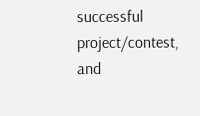successful project/contest, and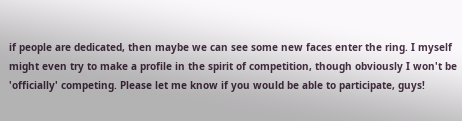if people are dedicated, then maybe we can see some new faces enter the ring. I myself might even try to make a profile in the spirit of competition, though obviously I won't be 'officially' competing. Please let me know if you would be able to participate, guys!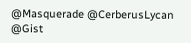@Masquerade @CerberusLycan @Gist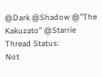@Dark @Shadow @"The Kakuzato" @Starrie
Thread Status:
Not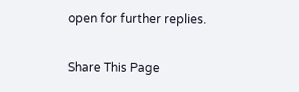open for further replies.

Share This Page